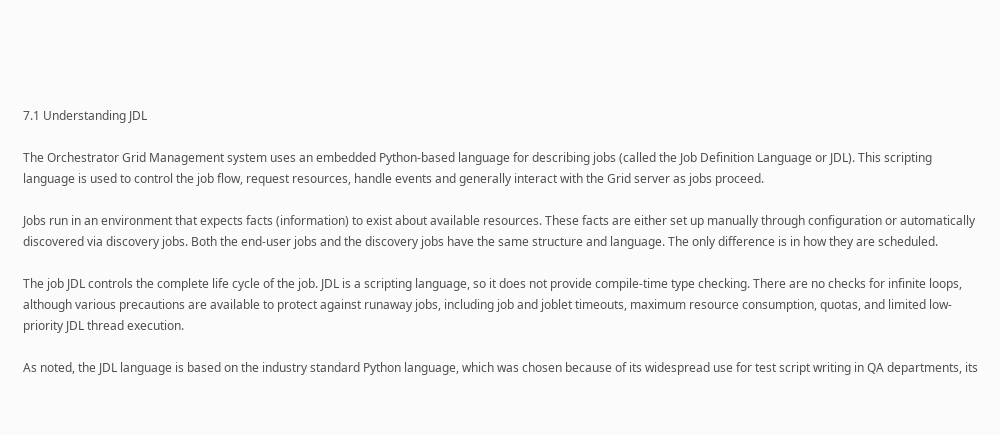7.1 Understanding JDL

The Orchestrator Grid Management system uses an embedded Python-based language for describing jobs (called the Job Definition Language or JDL). This scripting language is used to control the job flow, request resources, handle events and generally interact with the Grid server as jobs proceed.

Jobs run in an environment that expects facts (information) to exist about available resources. These facts are either set up manually through configuration or automatically discovered via discovery jobs. Both the end-user jobs and the discovery jobs have the same structure and language. The only difference is in how they are scheduled.

The job JDL controls the complete life cycle of the job. JDL is a scripting language, so it does not provide compile-time type checking. There are no checks for infinite loops, although various precautions are available to protect against runaway jobs, including job and joblet timeouts, maximum resource consumption, quotas, and limited low-priority JDL thread execution.

As noted, the JDL language is based on the industry standard Python language, which was chosen because of its widespread use for test script writing in QA departments, its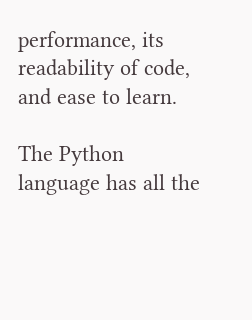performance, its readability of code, and ease to learn.

The Python language has all the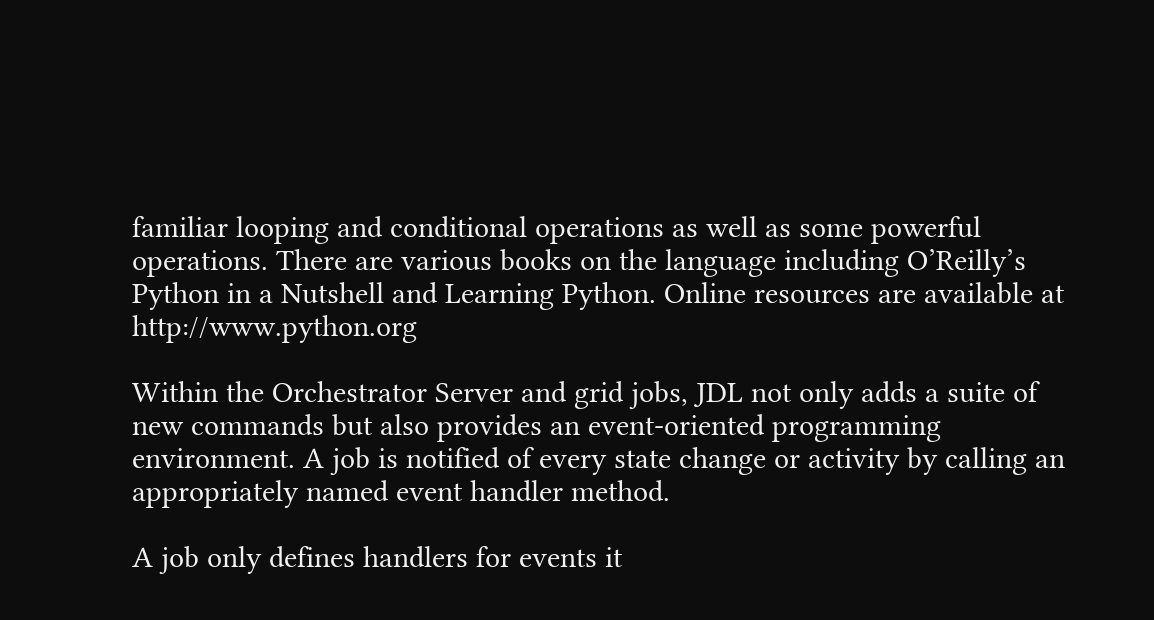familiar looping and conditional operations as well as some powerful operations. There are various books on the language including O’Reilly’s Python in a Nutshell and Learning Python. Online resources are available at http://www.python.org

Within the Orchestrator Server and grid jobs, JDL not only adds a suite of new commands but also provides an event-oriented programming environment. A job is notified of every state change or activity by calling an appropriately named event handler method.

A job only defines handlers for events it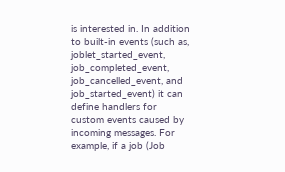is interested in. In addition to built-in events (such as, joblet_started_event, job_completed_event, job_cancelled_event, and job_started_event) it can define handlers for custom events caused by incoming messages. For example, if a job (Job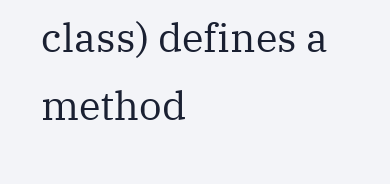class) defines a method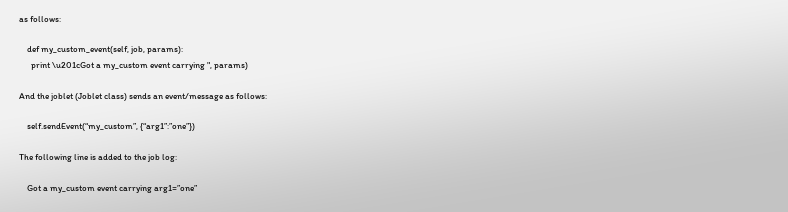as follows:

    def my_custom_event(self, job, params):
      print \u201cGot a my_custom event carrying ", params)

And the joblet (Joblet class) sends an event/message as follows:

    self.sendEvent(“my_custom”, {“arg1”:”one”})

The following line is added to the job log:

    Got a my_custom event carrying arg1=”one”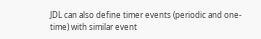JDL can also define timer events (periodic and one-time) with similar event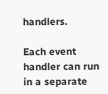handlers.

Each event handler can run in a separate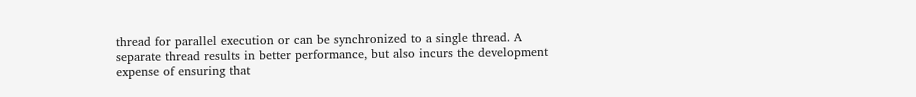thread for parallel execution or can be synchronized to a single thread. A separate thread results in better performance, but also incurs the development expense of ensuring that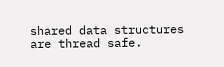shared data structures are thread safe.